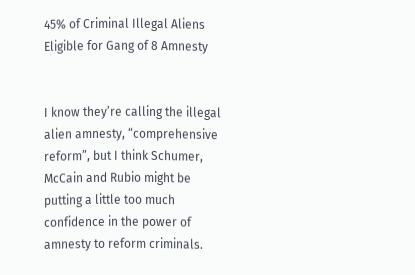45% of Criminal Illegal Aliens Eligible for Gang of 8 Amnesty


I know they’re calling the illegal alien amnesty, “comprehensive reform”, but I think Schumer, McCain and Rubio might be putting a little too much confidence in the power of amnesty to reform criminals.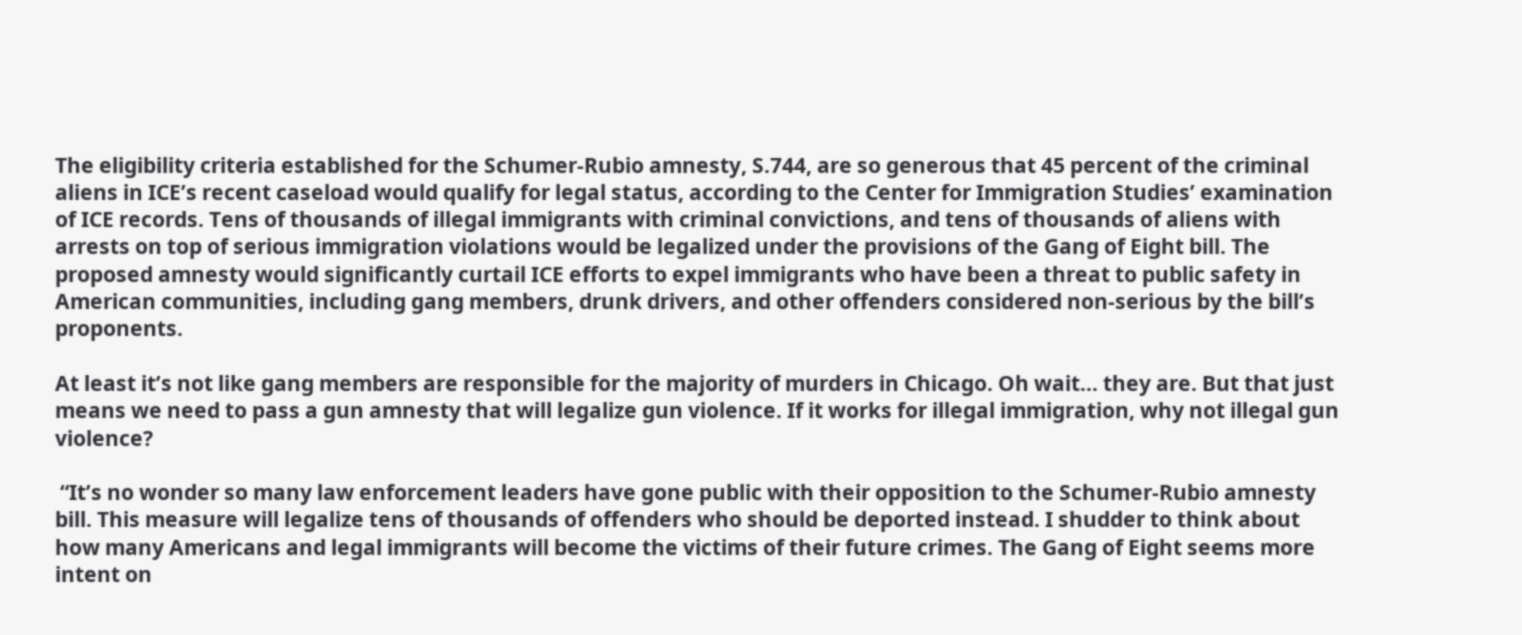The eligibility criteria established for the Schumer-Rubio amnesty, S.744, are so generous that 45 percent of the criminal aliens in ICE’s recent caseload would qualify for legal status, according to the Center for Immigration Studies’ examination of ICE records. Tens of thousands of illegal immigrants with criminal convictions, and tens of thousands of aliens with arrests on top of serious immigration violations would be legalized under the provisions of the Gang of Eight bill. The proposed amnesty would significantly curtail ICE efforts to expel immigrants who have been a threat to public safety in American communities, including gang members, drunk drivers, and other offenders considered non-serious by the bill’s proponents.

At least it’s not like gang members are responsible for the majority of murders in Chicago. Oh wait… they are. But that just means we need to pass a gun amnesty that will legalize gun violence. If it works for illegal immigration, why not illegal gun violence?

 “It’s no wonder so many law enforcement leaders have gone public with their opposition to the Schumer-Rubio amnesty bill. This measure will legalize tens of thousands of offenders who should be deported instead. I shudder to think about how many Americans and legal immigrants will become the victims of their future crimes. The Gang of Eight seems more intent on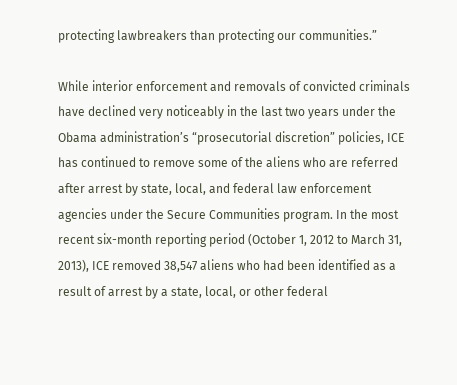protecting lawbreakers than protecting our communities.”

While interior enforcement and removals of convicted criminals have declined very noticeably in the last two years under the Obama administration’s “prosecutorial discretion” policies, ICE has continued to remove some of the aliens who are referred after arrest by state, local, and federal law enforcement agencies under the Secure Communities program. In the most recent six-month reporting period (October 1, 2012 to March 31, 2013), ICE removed 38,547 aliens who had been identified as a result of arrest by a state, local, or other federal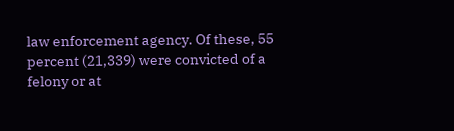law enforcement agency. Of these, 55 percent (21,339) were convicted of a felony or at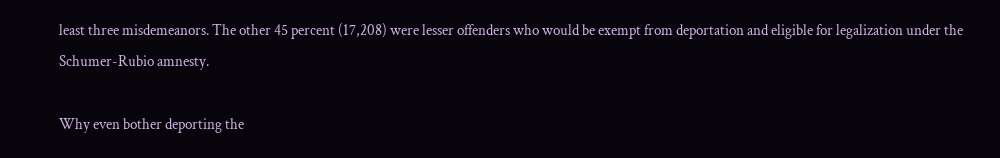least three misdemeanors. The other 45 percent (17,208) were lesser offenders who would be exempt from deportation and eligible for legalization under the Schumer-Rubio amnesty.

Why even bother deporting the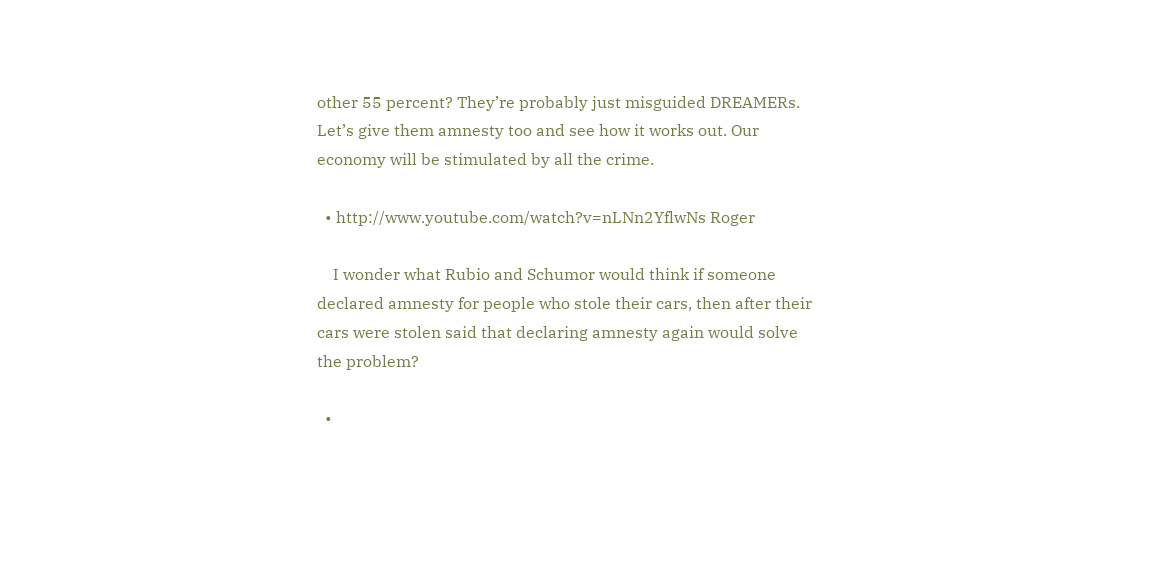other 55 percent? They’re probably just misguided DREAMERs. Let’s give them amnesty too and see how it works out. Our economy will be stimulated by all the crime.

  • http://www.youtube.com/watch?v=nLNn2YflwNs Roger

    I wonder what Rubio and Schumor would think if someone declared amnesty for people who stole their cars, then after their cars were stolen said that declaring amnesty again would solve the problem?

  •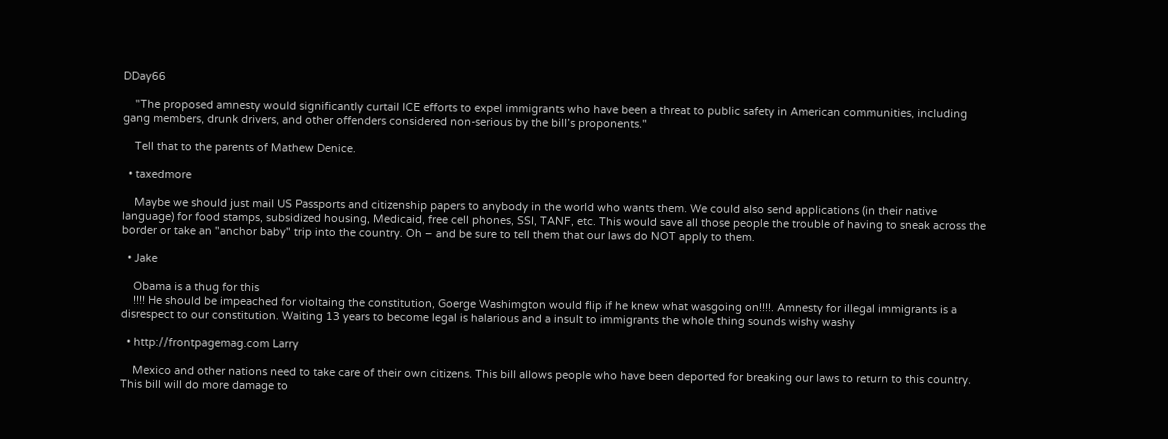DDay66

    "The proposed amnesty would significantly curtail ICE efforts to expel immigrants who have been a threat to public safety in American communities, including gang members, drunk drivers, and other offenders considered non-serious by the bill’s proponents."

    Tell that to the parents of Mathew Denice.

  • taxedmore

    Maybe we should just mail US Passports and citizenship papers to anybody in the world who wants them. We could also send applications (in their native language) for food stamps, subsidized housing, Medicaid, free cell phones, SSI, TANF, etc. This would save all those people the trouble of having to sneak across the border or take an "anchor baby" trip into the country. Oh – and be sure to tell them that our laws do NOT apply to them.

  • Jake

    Obama is a thug for this
    !!!! He should be impeached for violtaing the constitution, Goerge Washimgton would flip if he knew what wasgoing on!!!!. Amnesty for illegal immigrants is a disrespect to our constitution. Waiting 13 years to become legal is halarious and a insult to immigrants the whole thing sounds wishy washy

  • http://frontpagemag.com Larry

    Mexico and other nations need to take care of their own citizens. This bill allows people who have been deported for breaking our laws to return to this country. This bill will do more damage to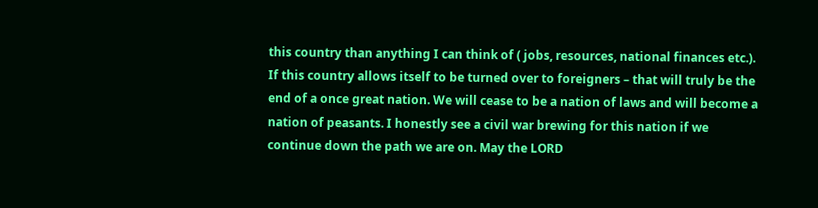this country than anything I can think of ( jobs, resources, national finances etc.). If this country allows itself to be turned over to foreigners – that will truly be the end of a once great nation. We will cease to be a nation of laws and will become a nation of peasants. I honestly see a civil war brewing for this nation if we continue down the path we are on. May the LORD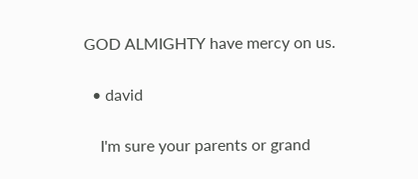GOD ALMIGHTY have mercy on us.

  • david

    I'm sure your parents or grand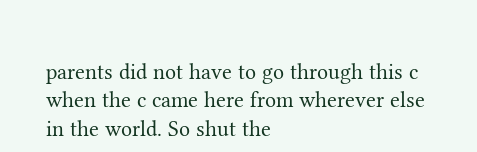parents did not have to go through this c when the c came here from wherever else in the world. So shut the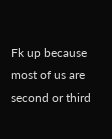Fk up because most of us are second or third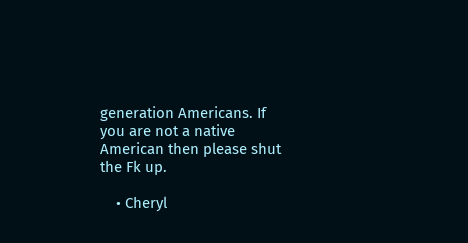generation Americans. If you are not a native American then please shut the Fk up.

    • Cheryl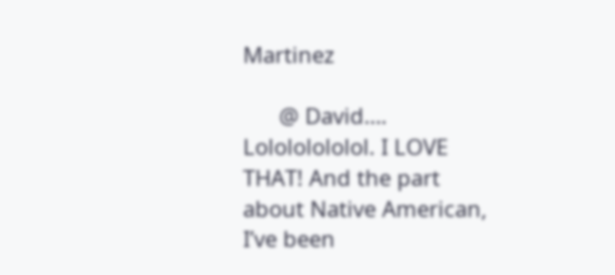Martinez

      @ David…. Lolololololol. I LOVE THAT! And the part about Native American, I’ve been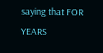saying that FOR YEARS